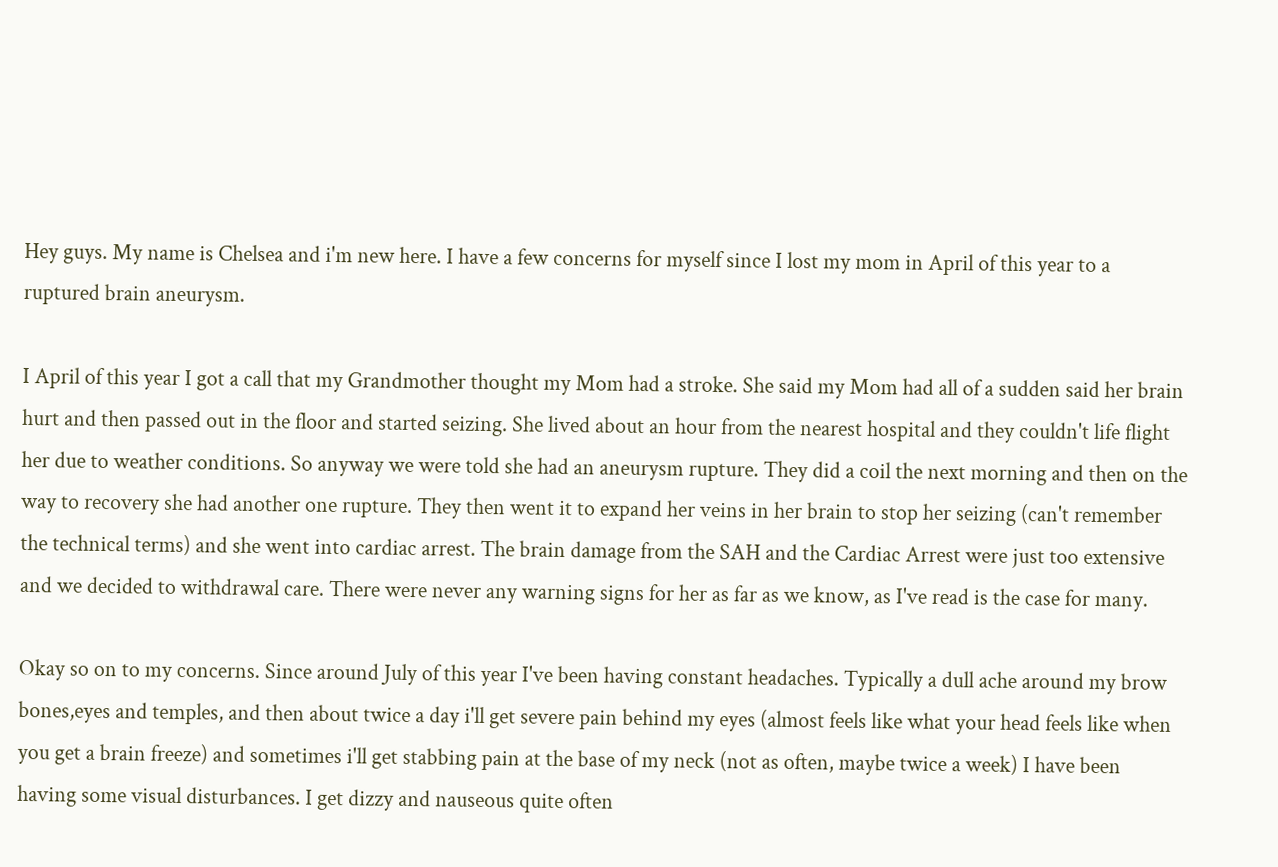Hey guys. My name is Chelsea and i'm new here. I have a few concerns for myself since I lost my mom in April of this year to a ruptured brain aneurysm.

I April of this year I got a call that my Grandmother thought my Mom had a stroke. She said my Mom had all of a sudden said her brain hurt and then passed out in the floor and started seizing. She lived about an hour from the nearest hospital and they couldn't life flight her due to weather conditions. So anyway we were told she had an aneurysm rupture. They did a coil the next morning and then on the way to recovery she had another one rupture. They then went it to expand her veins in her brain to stop her seizing (can't remember the technical terms) and she went into cardiac arrest. The brain damage from the SAH and the Cardiac Arrest were just too extensive and we decided to withdrawal care. There were never any warning signs for her as far as we know, as I've read is the case for many.

Okay so on to my concerns. Since around July of this year I've been having constant headaches. Typically a dull ache around my brow bones,eyes and temples, and then about twice a day i'll get severe pain behind my eyes (almost feels like what your head feels like when you get a brain freeze) and sometimes i'll get stabbing pain at the base of my neck (not as often, maybe twice a week) I have been having some visual disturbances. I get dizzy and nauseous quite often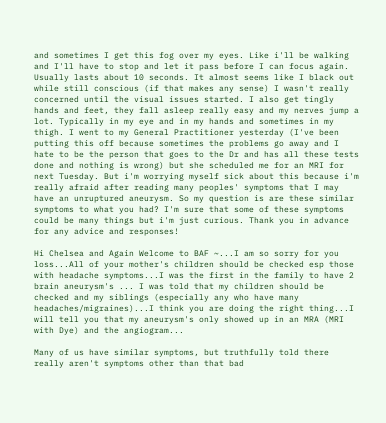and sometimes I get this fog over my eyes. Like i'll be walking and I'll have to stop and let it pass before I can focus again. Usually lasts about 10 seconds. It almost seems like I black out while still conscious (if that makes any sense) I wasn't really concerned until the visual issues started. I also get tingly hands and feet, they fall asleep really easy and my nerves jump a lot. Typically in my eye and in my hands and sometimes in my thigh. I went to my General Practitioner yesterday (I've been putting this off because sometimes the problems go away and I hate to be the person that goes to the Dr and has all these tests done and nothing is wrong) but she scheduled me for an MRI for next Tuesday. But i'm worrying myself sick about this because i'm really afraid after reading many peoples' symptoms that I may have an unruptured aneurysm. So my question is are these similar symptoms to what you had? I'm sure that some of these symptoms could be many things but i'm just curious. Thank you in advance for any advice and responses!

Hi Chelsea and Again Welcome to BAF ~...I am so sorry for you loss...All of your mother's children should be checked esp those with headache symptoms...I was the first in the family to have 2 brain aneurysm's ... I was told that my children should be checked and my siblings (especially any who have many headaches/migraines)...I think you are doing the right thing...I will tell you that my aneurysm's only showed up in an MRA (MRI with Dye) and the angiogram...

Many of us have similar symptoms, but truthfully told there really aren't symptoms other than that bad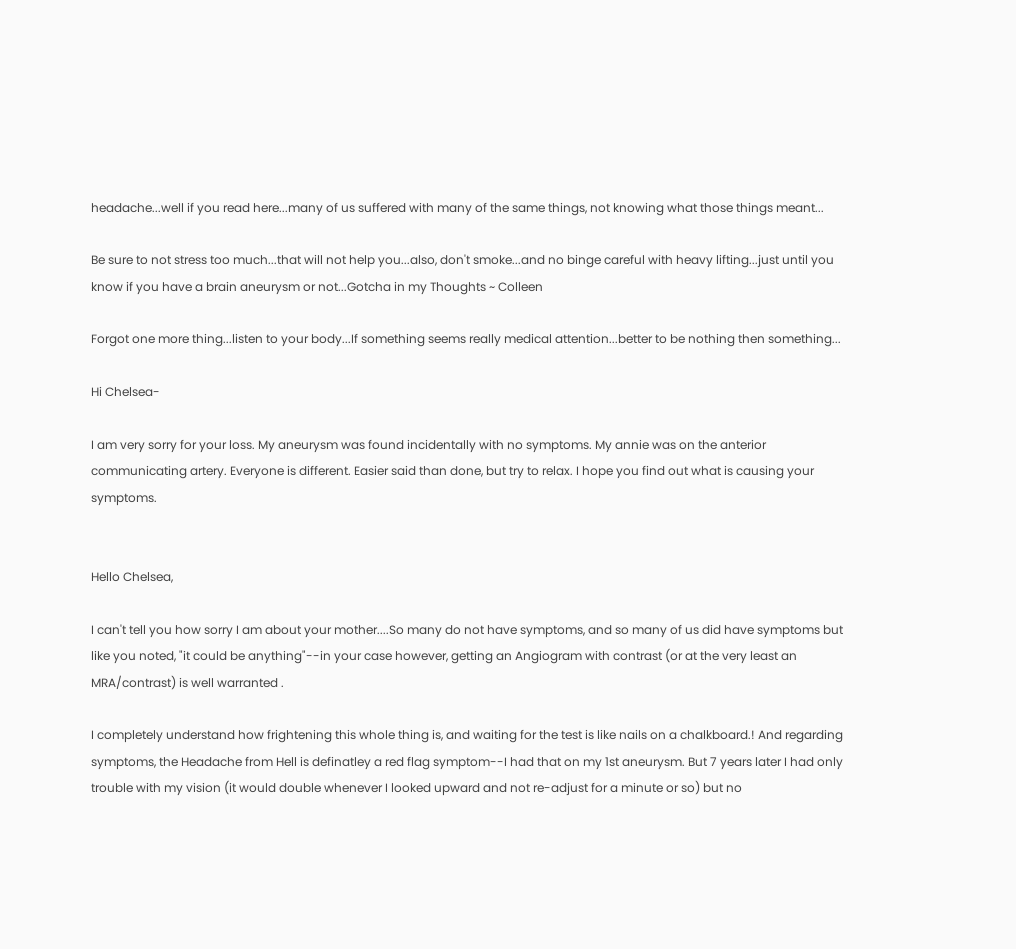headache...well if you read here...many of us suffered with many of the same things, not knowing what those things meant...

Be sure to not stress too much...that will not help you...also, don't smoke...and no binge careful with heavy lifting...just until you know if you have a brain aneurysm or not...Gotcha in my Thoughts ~ Colleen

Forgot one more thing...listen to your body...If something seems really medical attention...better to be nothing then something...

Hi Chelsea-

I am very sorry for your loss. My aneurysm was found incidentally with no symptoms. My annie was on the anterior communicating artery. Everyone is different. Easier said than done, but try to relax. I hope you find out what is causing your symptoms.


Hello Chelsea,

I can't tell you how sorry I am about your mother....So many do not have symptoms, and so many of us did have symptoms but like you noted, "it could be anything"--in your case however, getting an Angiogram with contrast (or at the very least an MRA/contrast) is well warranted .

I completely understand how frightening this whole thing is, and waiting for the test is like nails on a chalkboard.! And regarding symptoms, the Headache from Hell is definatley a red flag symptom--I had that on my 1st aneurysm. But 7 years later I had only trouble with my vision (it would double whenever I looked upward and not re-adjust for a minute or so) but no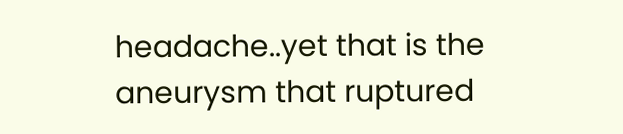headache..yet that is the aneurysm that ruptured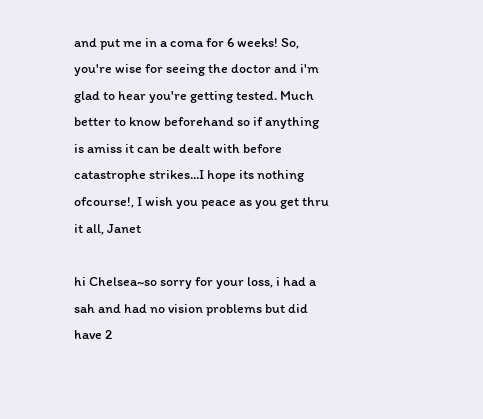and put me in a coma for 6 weeks! So, you're wise for seeing the doctor and i'm glad to hear you're getting tested. Much better to know beforehand so if anything is amiss it can be dealt with before catastrophe strikes...I hope its nothing ofcourse!, I wish you peace as you get thru it all, Janet

hi Chelsea~so sorry for your loss, i had a sah and had no vision problems but did have 2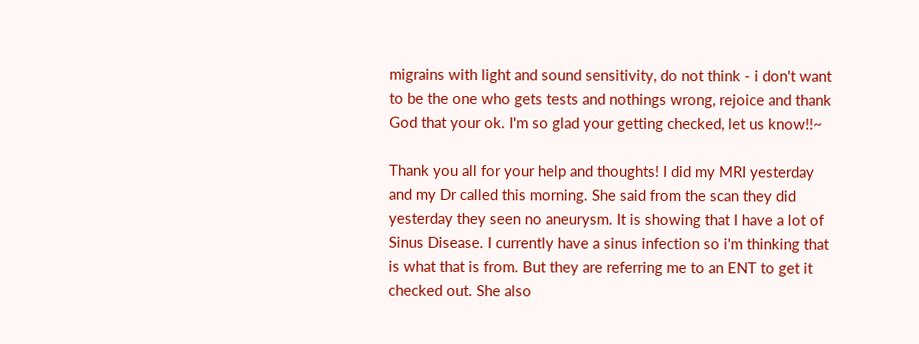migrains with light and sound sensitivity, do not think - i don't want to be the one who gets tests and nothings wrong, rejoice and thank God that your ok. I'm so glad your getting checked, let us know!!~

Thank you all for your help and thoughts! I did my MRI yesterday and my Dr called this morning. She said from the scan they did yesterday they seen no aneurysm. It is showing that I have a lot of Sinus Disease. I currently have a sinus infection so i'm thinking that is what that is from. But they are referring me to an ENT to get it checked out. She also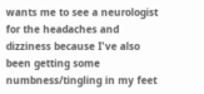wants me to see a neurologist for the headaches and dizziness because I've also been getting some numbness/tingling in my feet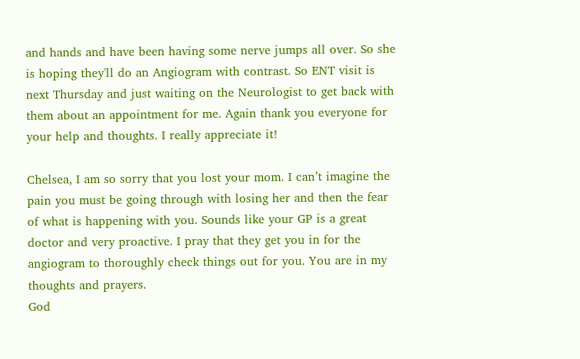and hands and have been having some nerve jumps all over. So she is hoping they'll do an Angiogram with contrast. So ENT visit is next Thursday and just waiting on the Neurologist to get back with them about an appointment for me. Again thank you everyone for your help and thoughts. I really appreciate it!

Chelsea, I am so sorry that you lost your mom. I can’t imagine the pain you must be going through with losing her and then the fear of what is happening with you. Sounds like your GP is a great doctor and very proactive. I pray that they get you in for the angiogram to thoroughly check things out for you. You are in my thoughts and prayers.
God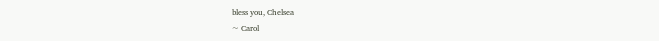bless you, Chelsea
~ Carol